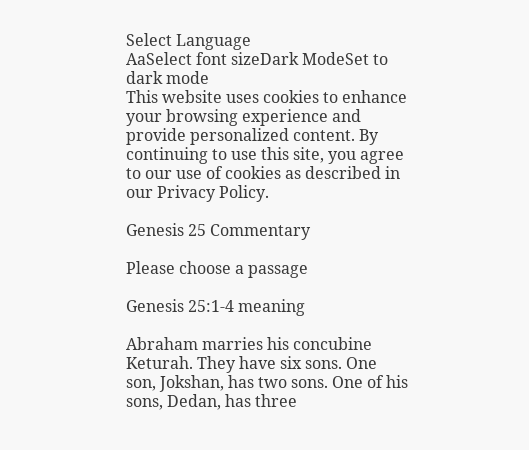Select Language
AaSelect font sizeDark ModeSet to dark mode
This website uses cookies to enhance your browsing experience and provide personalized content. By continuing to use this site, you agree to our use of cookies as described in our Privacy Policy.

Genesis 25 Commentary

Please choose a passage

Genesis 25:1-4 meaning

Abraham marries his concubine Keturah. They have six sons. One son, Jokshan, has two sons. One of his sons, Dedan, has three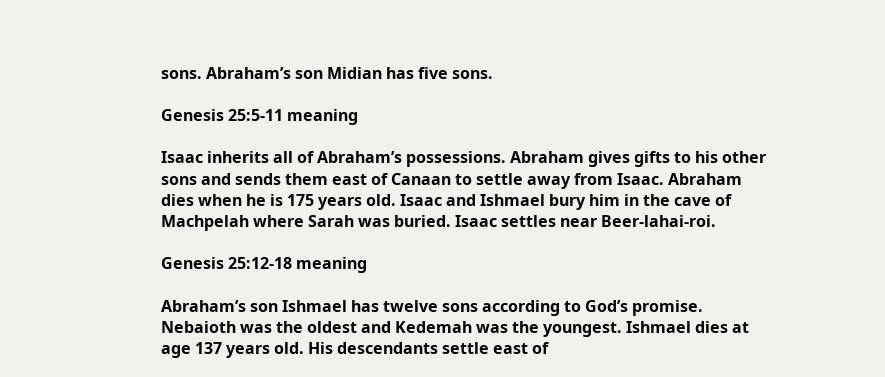sons. Abraham’s son Midian has five sons.

Genesis 25:5-11 meaning

Isaac inherits all of Abraham’s possessions. Abraham gives gifts to his other sons and sends them east of Canaan to settle away from Isaac. Abraham dies when he is 175 years old. Isaac and Ishmael bury him in the cave of Machpelah where Sarah was buried. Isaac settles near Beer-lahai-roi.

Genesis 25:12-18 meaning

Abraham’s son Ishmael has twelve sons according to God’s promise. Nebaioth was the oldest and Kedemah was the youngest. Ishmael dies at age 137 years old. His descendants settle east of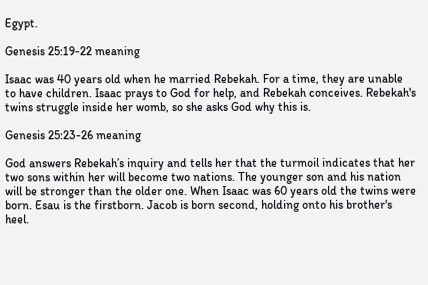Egypt.

Genesis 25:19-22 meaning

Isaac was 40 years old when he married Rebekah. For a time, they are unable to have children. Isaac prays to God for help, and Rebekah conceives. Rebekah's twins struggle inside her womb, so she asks God why this is.

Genesis 25:23-26 meaning

God answers Rebekah’s inquiry and tells her that the turmoil indicates that her two sons within her will become two nations. The younger son and his nation will be stronger than the older one. When Isaac was 60 years old the twins were born. Esau is the firstborn. Jacob is born second, holding onto his brother's heel.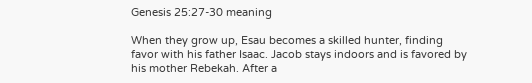Genesis 25:27-30 meaning

When they grow up, Esau becomes a skilled hunter, finding favor with his father Isaac. Jacob stays indoors and is favored by his mother Rebekah. After a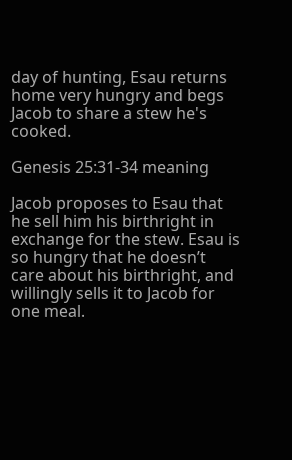day of hunting, Esau returns home very hungry and begs Jacob to share a stew he's cooked.

Genesis 25:31-34 meaning

Jacob proposes to Esau that he sell him his birthright in exchange for the stew. Esau is so hungry that he doesn’t care about his birthright, and willingly sells it to Jacob for one meal.